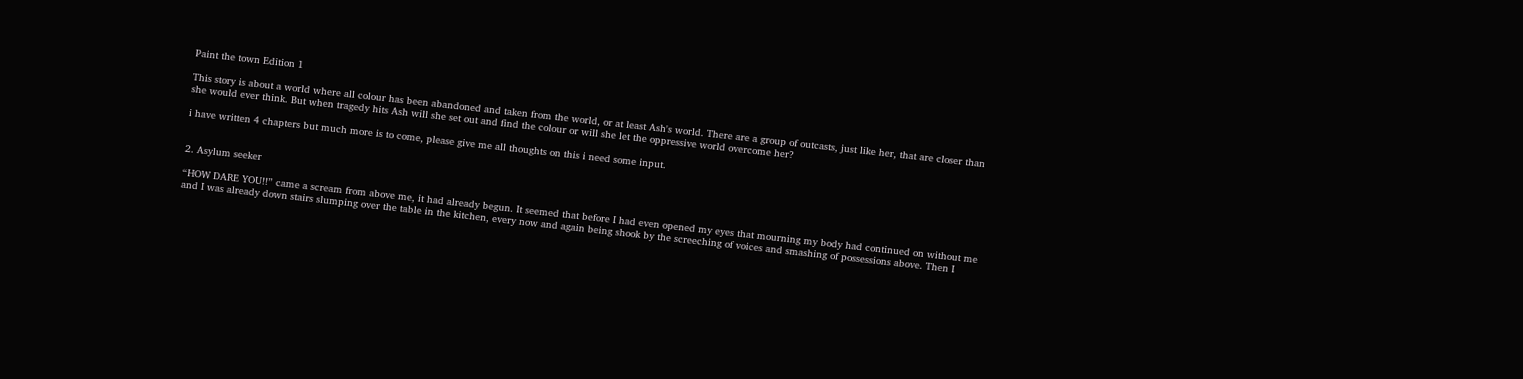Paint the town Edition 1

This story is about a world where all colour has been abandoned and taken from the world, or at least Ash's world. There are a group of outcasts, just like her, that are closer than she would ever think. But when tragedy hits Ash will she set out and find the colour or will she let the oppressive world overcome her?

i have written 4 chapters but much more is to come, please give me all thoughts on this i need some input.


2. Asylum seeker

“HOW DARE YOU!!” came a scream from above me, it had already begun. It seemed that before I had even opened my eyes that mourning my body had continued on without me and I was already down stairs slumping over the table in the kitchen, every now and again being shook by the screeching of voices and smashing of possessions above. Then I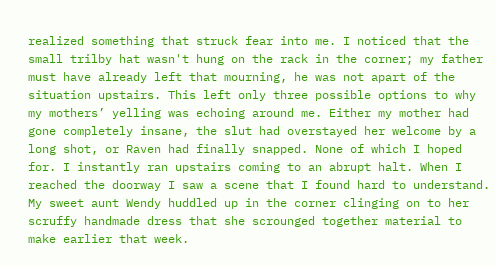realized something that struck fear into me. I noticed that the small trilby hat wasn't hung on the rack in the corner; my father must have already left that mourning, he was not apart of the situation upstairs. This left only three possible options to why my mothers’ yelling was echoing around me. Either my mother had gone completely insane, the slut had overstayed her welcome by a long shot, or Raven had finally snapped. None of which I hoped for. I instantly ran upstairs coming to an abrupt halt. When I reached the doorway I saw a scene that I found hard to understand. My sweet aunt Wendy huddled up in the corner clinging on to her scruffy handmade dress that she scrounged together material to make earlier that week.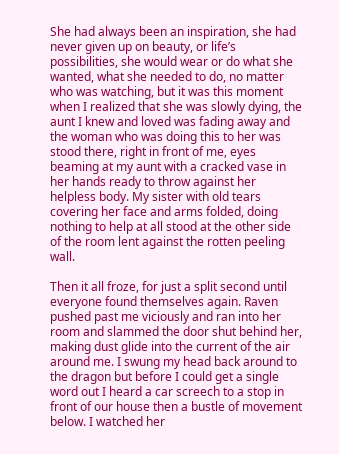She had always been an inspiration, she had never given up on beauty, or life’s possibilities, she would wear or do what she wanted, what she needed to do, no matter who was watching, but it was this moment when I realized that she was slowly dying, the aunt I knew and loved was fading away and the woman who was doing this to her was stood there, right in front of me, eyes beaming at my aunt with a cracked vase in her hands ready to throw against her helpless body. My sister with old tears covering her face and arms folded, doing nothing to help at all stood at the other side of the room lent against the rotten peeling wall.

Then it all froze, for just a split second until everyone found themselves again. Raven pushed past me viciously and ran into her room and slammed the door shut behind her, making dust glide into the current of the air around me. I swung my head back around to the dragon but before I could get a single word out I heard a car screech to a stop in front of our house then a bustle of movement below. I watched her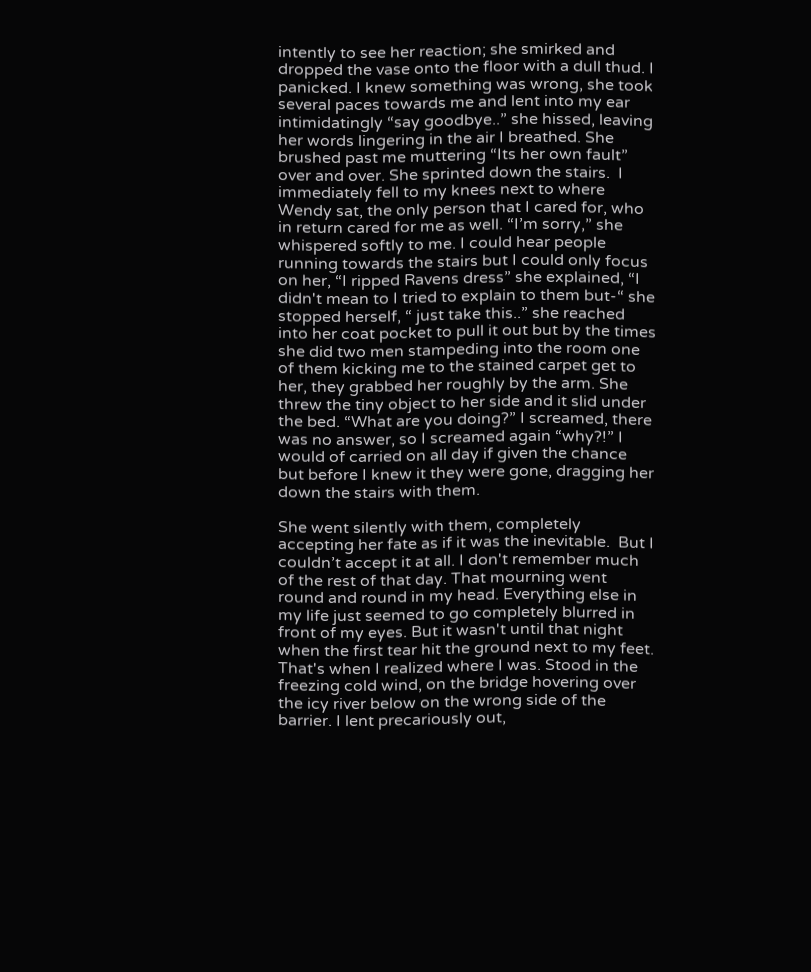intently to see her reaction; she smirked and dropped the vase onto the floor with a dull thud. I panicked. I knew something was wrong, she took several paces towards me and lent into my ear intimidatingly “say goodbye..” she hissed, leaving her words lingering in the air I breathed. She brushed past me muttering “Its her own fault” over and over. She sprinted down the stairs.  I immediately fell to my knees next to where Wendy sat, the only person that I cared for, who in return cared for me as well. “I’m sorry,” she whispered softly to me. I could hear people running towards the stairs but I could only focus on her, “I ripped Ravens dress” she explained, “I didn't mean to I tried to explain to them but-“ she stopped herself, “ just take this..” she reached into her coat pocket to pull it out but by the times she did two men stampeding into the room one of them kicking me to the stained carpet get to her, they grabbed her roughly by the arm. She threw the tiny object to her side and it slid under the bed. “What are you doing?” I screamed, there was no answer, so I screamed again “why?!” I would of carried on all day if given the chance but before I knew it they were gone, dragging her down the stairs with them.

She went silently with them, completely accepting her fate as if it was the inevitable.  But I couldn’t accept it at all. I don't remember much of the rest of that day. That mourning went round and round in my head. Everything else in my life just seemed to go completely blurred in front of my eyes. But it wasn't until that night when the first tear hit the ground next to my feet. That's when I realized where I was. Stood in the freezing cold wind, on the bridge hovering over the icy river below on the wrong side of the barrier. I lent precariously out,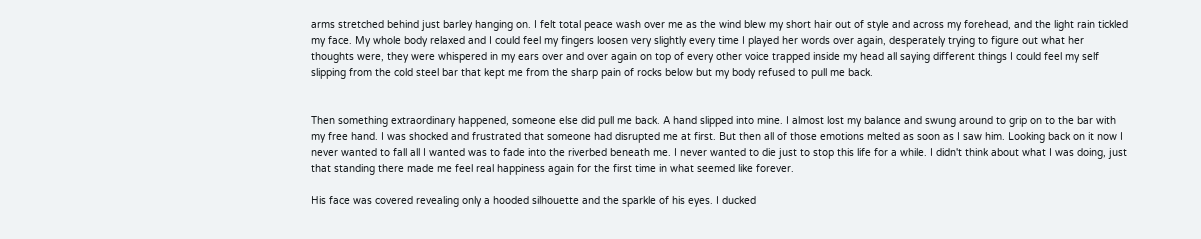arms stretched behind just barley hanging on. I felt total peace wash over me as the wind blew my short hair out of style and across my forehead, and the light rain tickled my face. My whole body relaxed and I could feel my fingers loosen very slightly every time I played her words over again, desperately trying to figure out what her thoughts were, they were whispered in my ears over and over again on top of every other voice trapped inside my head all saying different things I could feel my self slipping from the cold steel bar that kept me from the sharp pain of rocks below but my body refused to pull me back.


Then something extraordinary happened, someone else did pull me back. A hand slipped into mine. I almost lost my balance and swung around to grip on to the bar with my free hand. I was shocked and frustrated that someone had disrupted me at first. But then all of those emotions melted as soon as I saw him. Looking back on it now I never wanted to fall all I wanted was to fade into the riverbed beneath me. I never wanted to die just to stop this life for a while. I didn't think about what I was doing, just that standing there made me feel real happiness again for the first time in what seemed like forever.

His face was covered revealing only a hooded silhouette and the sparkle of his eyes. I ducked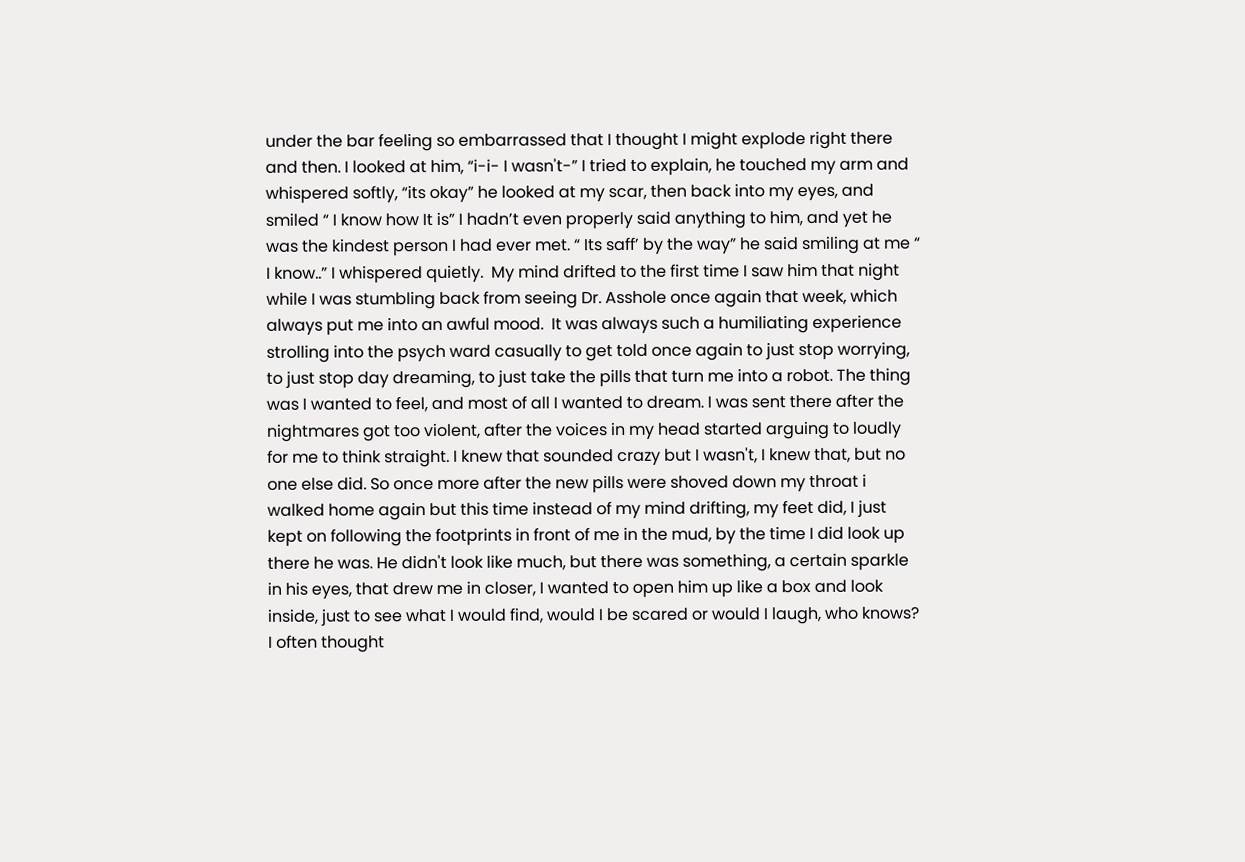under the bar feeling so embarrassed that I thought I might explode right there and then. I looked at him, “i-i- I wasn't-” I tried to explain, he touched my arm and whispered softly, “its okay” he looked at my scar, then back into my eyes, and smiled “ I know how It is” I hadn’t even properly said anything to him, and yet he was the kindest person I had ever met. “ Its saff’ by the way” he said smiling at me “ I know..” I whispered quietly.  My mind drifted to the first time I saw him that night while I was stumbling back from seeing Dr. Asshole once again that week, which always put me into an awful mood.  It was always such a humiliating experience strolling into the psych ward casually to get told once again to just stop worrying, to just stop day dreaming, to just take the pills that turn me into a robot. The thing was I wanted to feel, and most of all I wanted to dream. I was sent there after the nightmares got too violent, after the voices in my head started arguing to loudly for me to think straight. I knew that sounded crazy but I wasn't, I knew that, but no one else did. So once more after the new pills were shoved down my throat i walked home again but this time instead of my mind drifting, my feet did, I just kept on following the footprints in front of me in the mud, by the time I did look up there he was. He didn't look like much, but there was something, a certain sparkle in his eyes, that drew me in closer, I wanted to open him up like a box and look inside, just to see what I would find, would I be scared or would I laugh, who knows? I often thought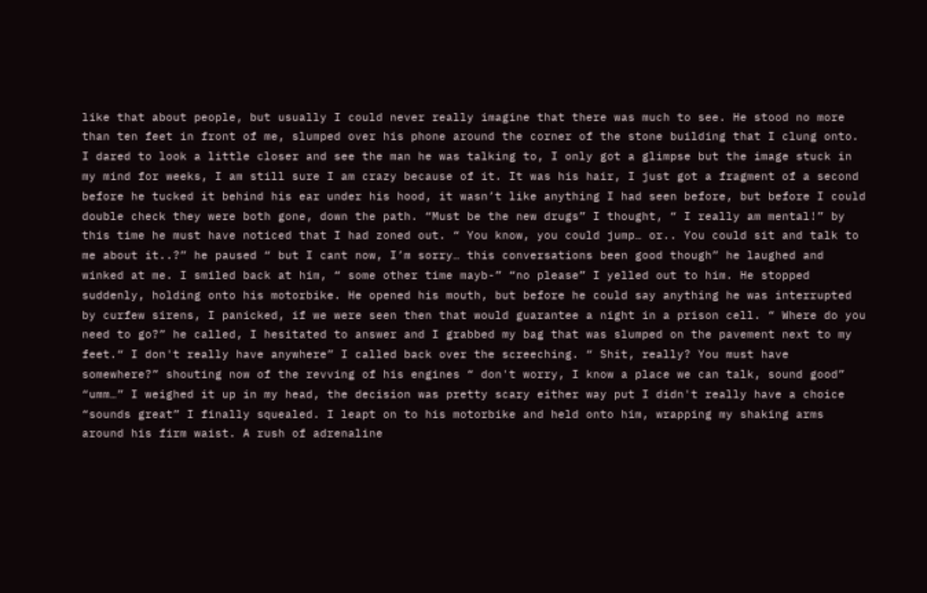like that about people, but usually I could never really imagine that there was much to see. He stood no more than ten feet in front of me, slumped over his phone around the corner of the stone building that I clung onto. I dared to look a little closer and see the man he was talking to, I only got a glimpse but the image stuck in my mind for weeks, I am still sure I am crazy because of it. It was his hair, I just got a fragment of a second before he tucked it behind his ear under his hood, it wasn’t like anything I had seen before, but before I could double check they were both gone, down the path. “Must be the new drugs” I thought, “ I really am mental!” by this time he must have noticed that I had zoned out. “ You know, you could jump… or.. You could sit and talk to me about it..?” he paused “ but I cant now, I’m sorry… this conversations been good though” he laughed and winked at me. I smiled back at him, “ some other time mayb-” “no please” I yelled out to him. He stopped suddenly, holding onto his motorbike. He opened his mouth, but before he could say anything he was interrupted by curfew sirens, I panicked, if we were seen then that would guarantee a night in a prison cell. “ Where do you need to go?” he called, I hesitated to answer and I grabbed my bag that was slumped on the pavement next to my feet.“ I don't really have anywhere” I called back over the screeching. “ Shit, really? You must have somewhere?” shouting now of the revving of his engines “ don't worry, I know a place we can talk, sound good” “umm…” I weighed it up in my head, the decision was pretty scary either way put I didn't really have a choice “sounds great” I finally squealed. I leapt on to his motorbike and held onto him, wrapping my shaking arms around his firm waist. A rush of adrenaline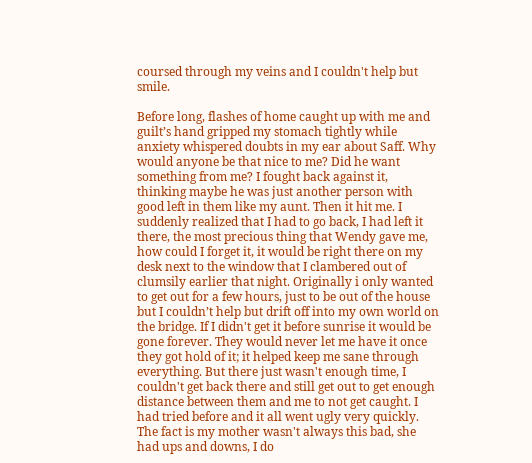coursed through my veins and I couldn't help but smile.

Before long, flashes of home caught up with me and guilt’s hand gripped my stomach tightly while anxiety whispered doubts in my ear about Saff. Why would anyone be that nice to me? Did he want something from me? I fought back against it, thinking maybe he was just another person with good left in them like my aunt. Then it hit me. I suddenly realized that I had to go back, I had left it there, the most precious thing that Wendy gave me, how could I forget it, it would be right there on my desk next to the window that I clambered out of clumsily earlier that night. Originally i only wanted to get out for a few hours, just to be out of the house but I couldn’t help but drift off into my own world on the bridge. If I didn't get it before sunrise it would be gone forever. They would never let me have it once they got hold of it; it helped keep me sane through everything. But there just wasn't enough time, I couldn't get back there and still get out to get enough distance between them and me to not get caught. I had tried before and it all went ugly very quickly. The fact is my mother wasn't always this bad, she had ups and downs, I do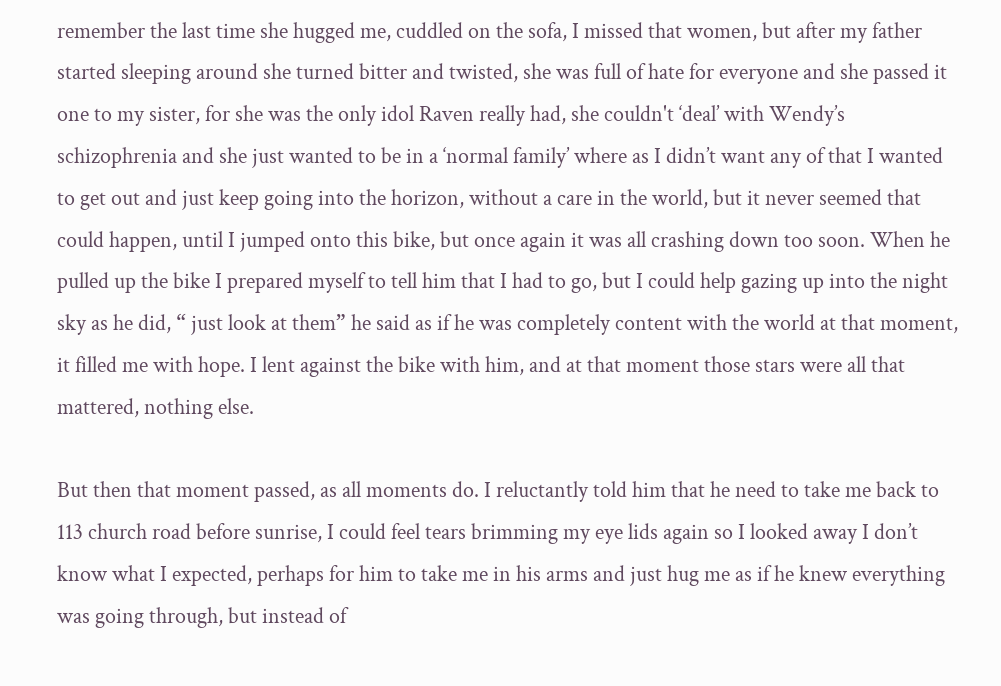remember the last time she hugged me, cuddled on the sofa, I missed that women, but after my father started sleeping around she turned bitter and twisted, she was full of hate for everyone and she passed it one to my sister, for she was the only idol Raven really had, she couldn't ‘deal’ with Wendy’s schizophrenia and she just wanted to be in a ‘normal family’ where as I didn’t want any of that I wanted to get out and just keep going into the horizon, without a care in the world, but it never seemed that could happen, until I jumped onto this bike, but once again it was all crashing down too soon. When he pulled up the bike I prepared myself to tell him that I had to go, but I could help gazing up into the night sky as he did, “ just look at them” he said as if he was completely content with the world at that moment, it filled me with hope. I lent against the bike with him, and at that moment those stars were all that mattered, nothing else.

But then that moment passed, as all moments do. I reluctantly told him that he need to take me back to 113 church road before sunrise, I could feel tears brimming my eye lids again so I looked away I don’t know what I expected, perhaps for him to take me in his arms and just hug me as if he knew everything was going through, but instead of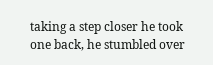taking a step closer he took one back, he stumbled over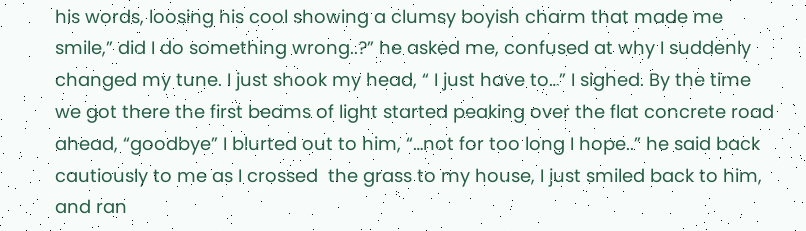his words, loosing his cool showing a clumsy boyish charm that made me smile,” did I do something wrong..?” he asked me, confused at why I suddenly changed my tune. I just shook my head, “ I just have to…” I sighed. By the time we got there the first beams of light started peaking over the flat concrete road ahead, “goodbye” I blurted out to him, “…not for too long I hope..” he said back cautiously to me as I crossed  the grass to my house, I just smiled back to him, and ran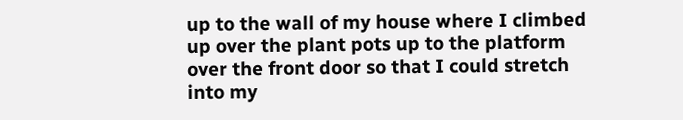up to the wall of my house where I climbed up over the plant pots up to the platform over the front door so that I could stretch into my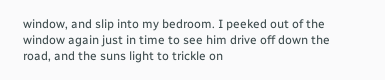window, and slip into my bedroom. I peeked out of the window again just in time to see him drive off down the road, and the suns light to trickle on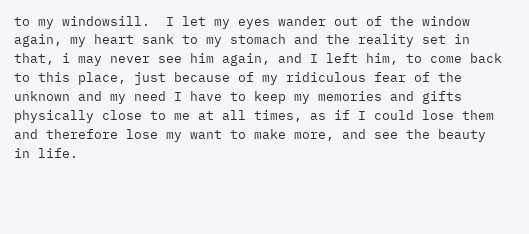to my windowsill.  I let my eyes wander out of the window again, my heart sank to my stomach and the reality set in that, i may never see him again, and I left him, to come back to this place, just because of my ridiculous fear of the unknown and my need I have to keep my memories and gifts physically close to me at all times, as if I could lose them and therefore lose my want to make more, and see the beauty in life.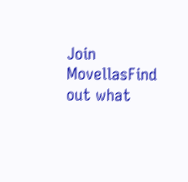Join MovellasFind out what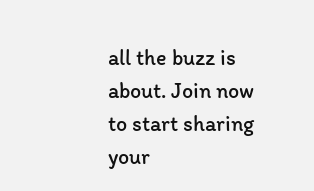all the buzz is about. Join now to start sharing your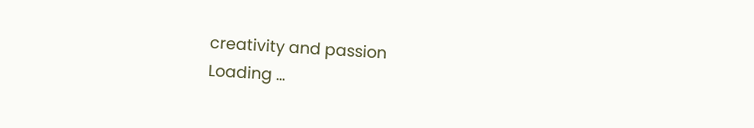creativity and passion
Loading ...